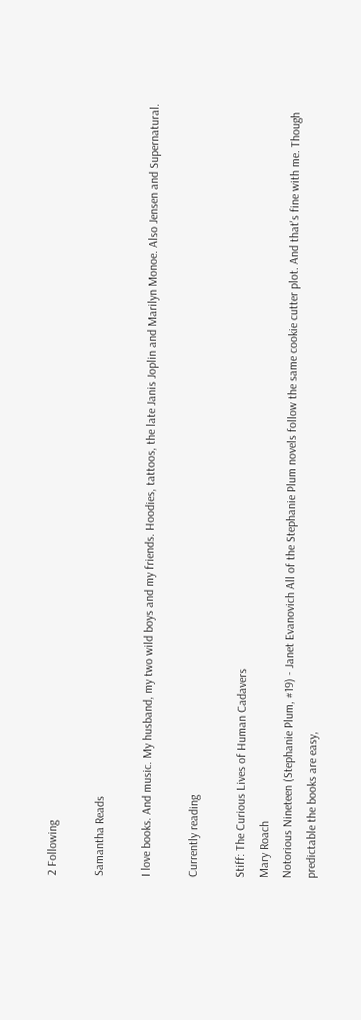2 Following

Samantha Reads

I love books. And music. My husband, my two wild boys and my friends. Hoodies, tattoos, the late Janis Joplin and Marilyn Monoe. Also Jensen and Supernatural.

Currently reading

Stiff: The Curious Lives of Human Cadavers
Mary Roach
Notorious Nineteen (Stephanie Plum, #19) - Janet Evanovich All of the Stephanie Plum novels follow the same cookie cutter plot. And that's fine with me. Though predictable the books are easy,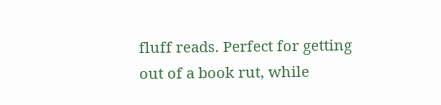fluff reads. Perfect for getting out of a book rut, while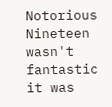Notorious Nineteen wasn't fantastic it was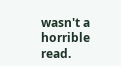wasn't a horrible read.